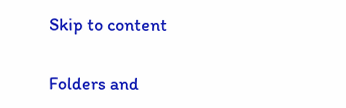Skip to content


Folders and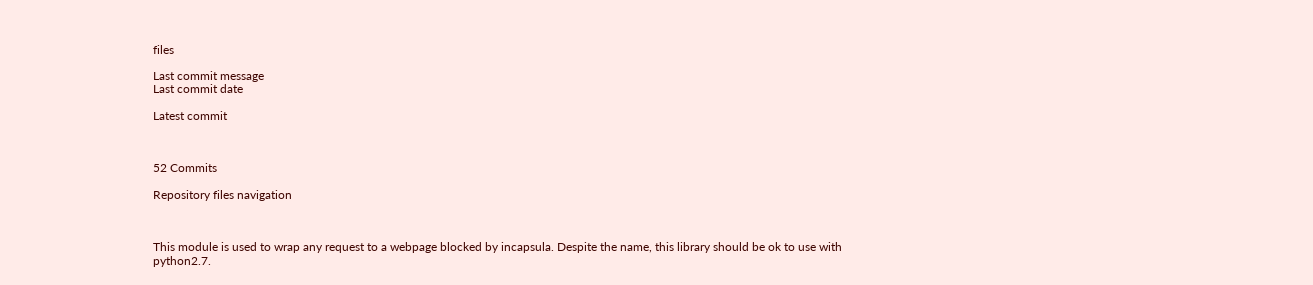files

Last commit message
Last commit date

Latest commit



52 Commits

Repository files navigation



This module is used to wrap any request to a webpage blocked by incapsula. Despite the name, this library should be ok to use with python2.7.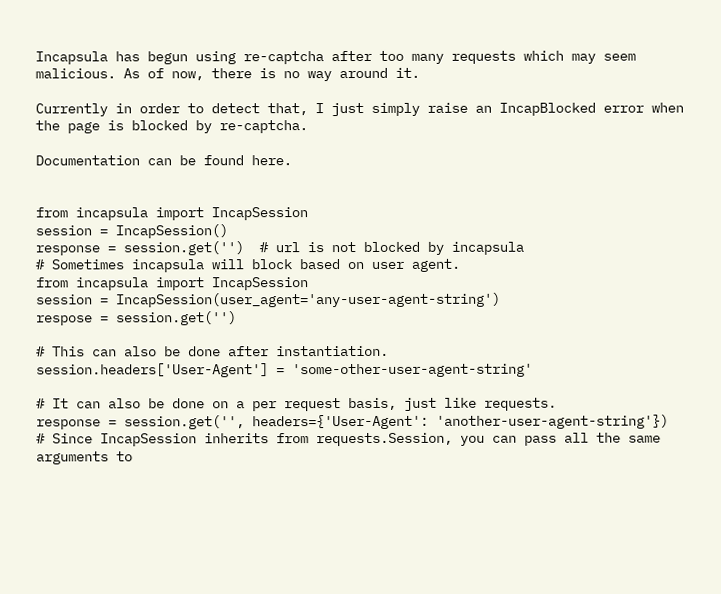Incapsula has begun using re-captcha after too many requests which may seem malicious. As of now, there is no way around it.

Currently in order to detect that, I just simply raise an IncapBlocked error when the page is blocked by re-captcha.

Documentation can be found here.


from incapsula import IncapSession
session = IncapSession()
response = session.get('')  # url is not blocked by incapsula
# Sometimes incapsula will block based on user agent.
from incapsula import IncapSession
session = IncapSession(user_agent='any-user-agent-string')
respose = session.get('')

# This can also be done after instantiation.
session.headers['User-Agent'] = 'some-other-user-agent-string'

# It can also be done on a per request basis, just like requests.
response = session.get('', headers={'User-Agent': 'another-user-agent-string'})
# Since IncapSession inherits from requests.Session, you can pass all the same arguments to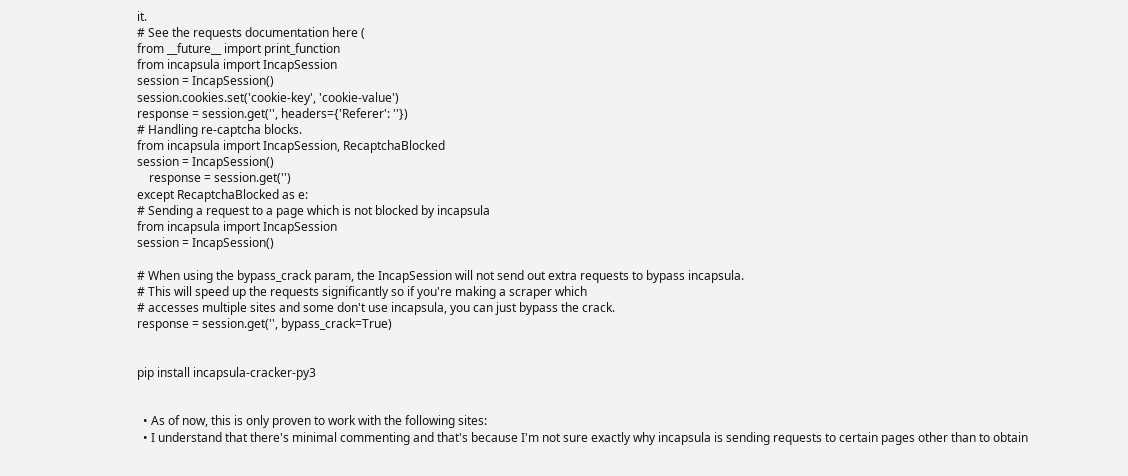it.
# See the requests documentation here (
from __future__ import print_function
from incapsula import IncapSession
session = IncapSession()
session.cookies.set('cookie-key', 'cookie-value')
response = session.get('', headers={'Referer': ''})
# Handling re-captcha blocks.
from incapsula import IncapSession, RecaptchaBlocked
session = IncapSession()
    response = session.get('')
except RecaptchaBlocked as e:
# Sending a request to a page which is not blocked by incapsula
from incapsula import IncapSession
session = IncapSession()

# When using the bypass_crack param, the IncapSession will not send out extra requests to bypass incapsula.
# This will speed up the requests significantly so if you're making a scraper which
# accesses multiple sites and some don't use incapsula, you can just bypass the crack.
response = session.get('', bypass_crack=True)


pip install incapsula-cracker-py3


  • As of now, this is only proven to work with the following sites:
  • I understand that there's minimal commenting and that's because I'm not sure exactly why incapsula is sending requests to certain pages other than to obtain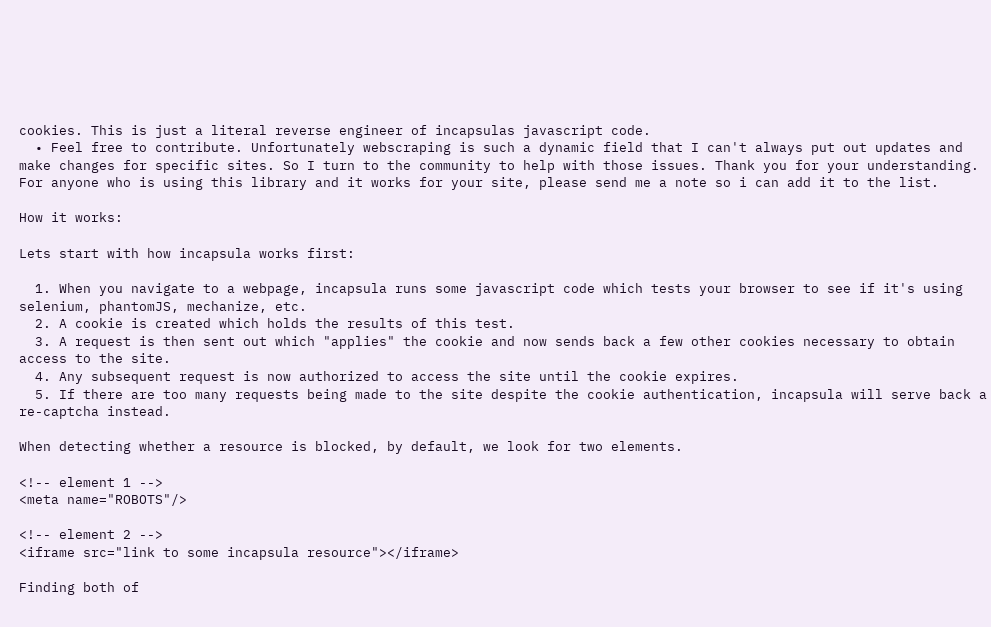cookies. This is just a literal reverse engineer of incapsulas javascript code.
  • Feel free to contribute. Unfortunately webscraping is such a dynamic field that I can't always put out updates and make changes for specific sites. So I turn to the community to help with those issues. Thank you for your understanding. For anyone who is using this library and it works for your site, please send me a note so i can add it to the list.

How it works:

Lets start with how incapsula works first:

  1. When you navigate to a webpage, incapsula runs some javascript code which tests your browser to see if it's using selenium, phantomJS, mechanize, etc.
  2. A cookie is created which holds the results of this test.
  3. A request is then sent out which "applies" the cookie and now sends back a few other cookies necessary to obtain access to the site.
  4. Any subsequent request is now authorized to access the site until the cookie expires.
  5. If there are too many requests being made to the site despite the cookie authentication, incapsula will serve back a re-captcha instead.

When detecting whether a resource is blocked, by default, we look for two elements.

<!-- element 1 -->
<meta name="ROBOTS"/>

<!-- element 2 -->
<iframe src="link to some incapsula resource"></iframe>

Finding both of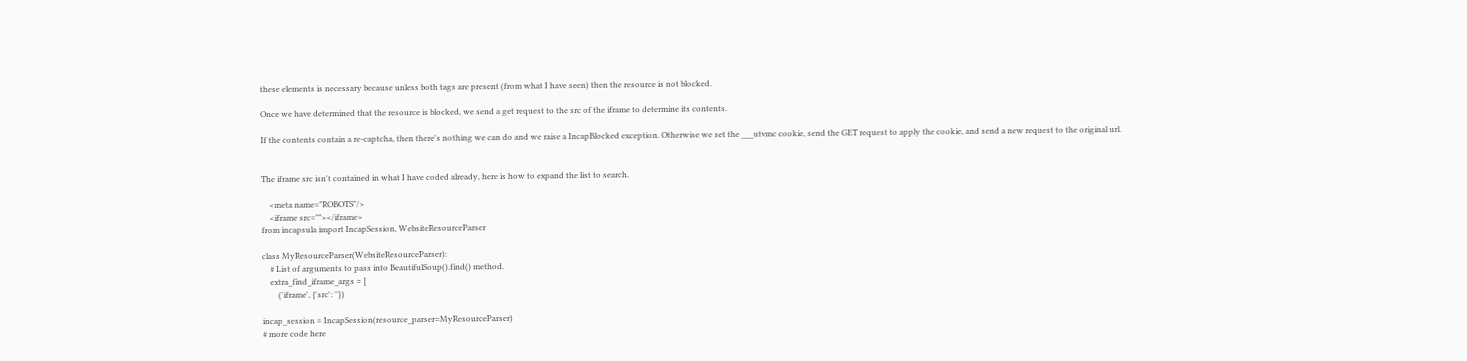these elements is necessary because unless both tags are present (from what I have seen) then the resource is not blocked.

Once we have determined that the resource is blocked, we send a get request to the src of the iframe to determine its contents.

If the contents contain a re-captcha, then there's nothing we can do and we raise a IncapBlocked exception. Otherwise we set the ___utvmc cookie, send the GET request to apply the cookie, and send a new request to the original url.


The iframe src isn't contained in what I have coded already, here is how to expand the list to search.

    <meta name="ROBOTS"/>
    <iframe src=""></iframe>
from incapsula import IncapSession, WebsiteResourceParser

class MyResourceParser(WebsiteResourceParser):
    # List of arguments to pass into BeautifulSoup().find() method.
    extra_find_iframe_args = [
        ('iframe', {'src': ''})

incap_session = IncapSession(resource_parser=MyResourceParser)
# more code here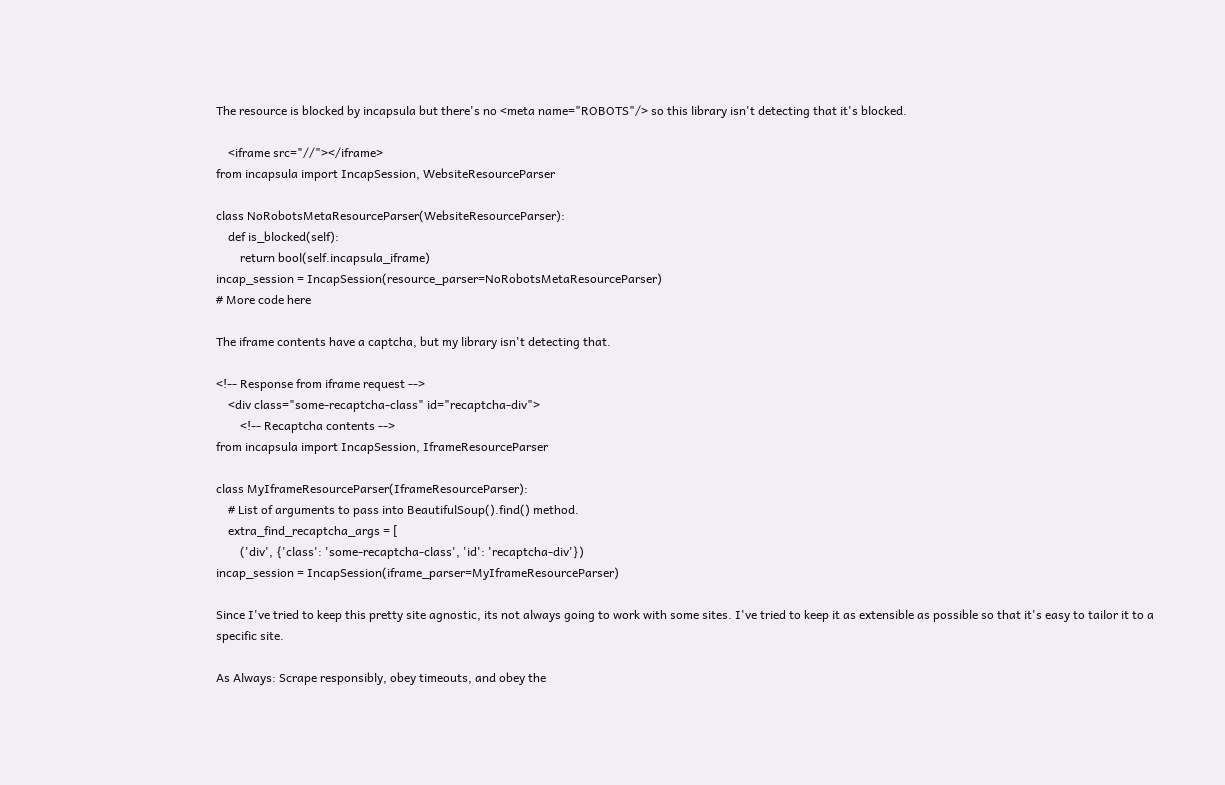The resource is blocked by incapsula but there's no <meta name="ROBOTS"/> so this library isn't detecting that it's blocked.

    <iframe src="//"></iframe>
from incapsula import IncapSession, WebsiteResourceParser

class NoRobotsMetaResourceParser(WebsiteResourceParser):
    def is_blocked(self):
        return bool(self.incapsula_iframe)
incap_session = IncapSession(resource_parser=NoRobotsMetaResourceParser)
# More code here

The iframe contents have a captcha, but my library isn't detecting that.

<!-- Response from iframe request -->
    <div class="some-recaptcha-class" id="recaptcha-div">
        <!-- Recaptcha contents -->
from incapsula import IncapSession, IframeResourceParser

class MyIframeResourceParser(IframeResourceParser):
    # List of arguments to pass into BeautifulSoup().find() method.
    extra_find_recaptcha_args = [
        ('div', {'class': 'some-recaptcha-class', 'id': 'recaptcha-div'})
incap_session = IncapSession(iframe_parser=MyIframeResourceParser)

Since I've tried to keep this pretty site agnostic, its not always going to work with some sites. I've tried to keep it as extensible as possible so that it's easy to tailor it to a specific site.

As Always: Scrape responsibly, obey timeouts, and obey the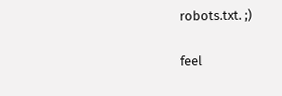robots.txt. ;)

feel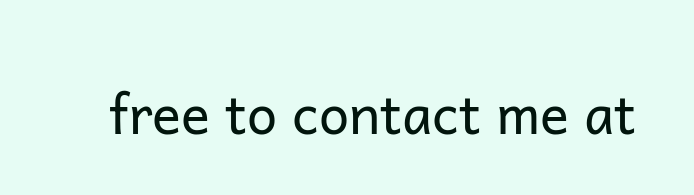free to contact me at